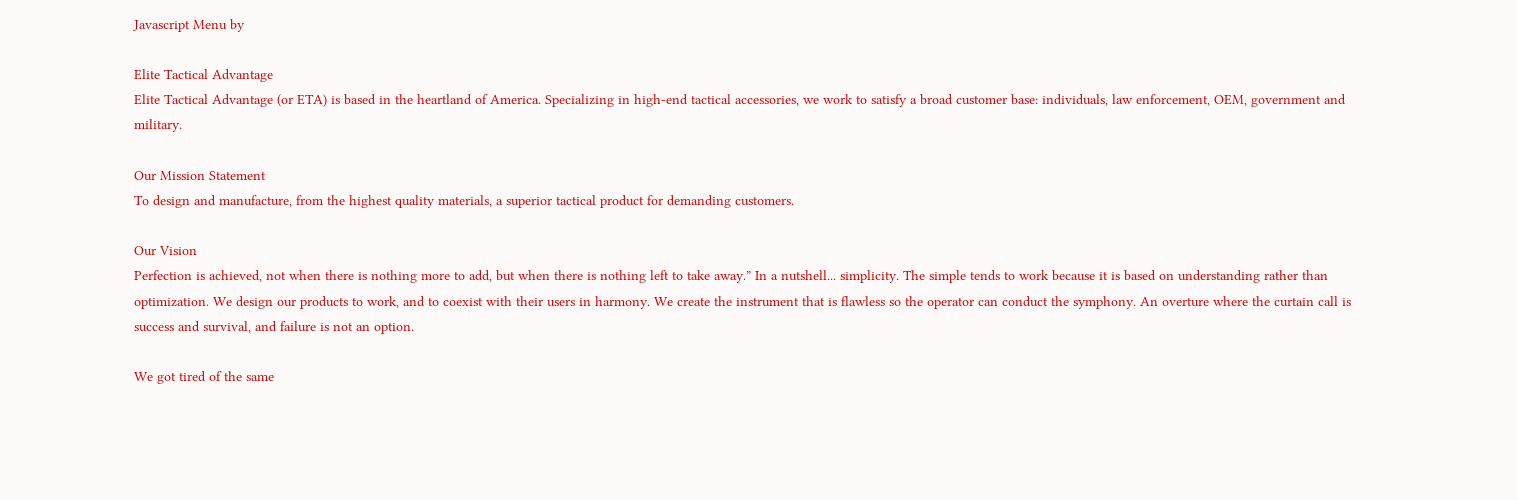Javascript Menu by

Elite Tactical Advantage
Elite Tactical Advantage (or ETA) is based in the heartland of America. Specializing in high-end tactical accessories, we work to satisfy a broad customer base: individuals, law enforcement, OEM, government and military.

Our Mission Statement
To design and manufacture, from the highest quality materials, a superior tactical product for demanding customers.

Our Vision
Perfection is achieved, not when there is nothing more to add, but when there is nothing left to take away.” In a nutshell... simplicity. The simple tends to work because it is based on understanding rather than optimization. We design our products to work, and to coexist with their users in harmony. We create the instrument that is flawless so the operator can conduct the symphony. An overture where the curtain call is success and survival, and failure is not an option.

We got tired of the same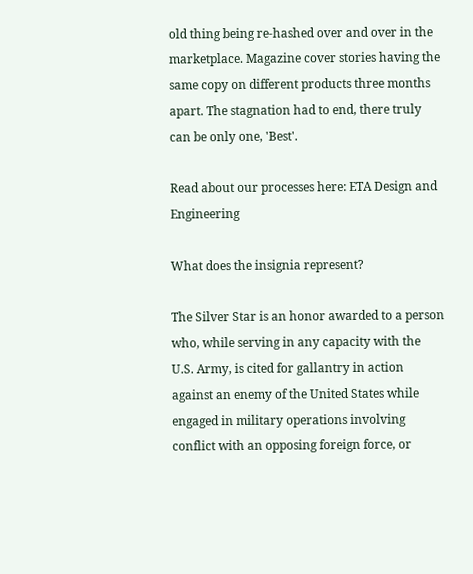old thing being re-hashed over and over in the marketplace. Magazine cover stories having the same copy on different products three months apart. The stagnation had to end, there truly can be only one, 'Best'.

Read about our processes here: ETA Design and Engineering

What does the insignia represent?

The Silver Star is an honor awarded to a person who, while serving in any capacity with the U.S. Army, is cited for gallantry in action against an enemy of the United States while engaged in military operations involving conflict with an opposing foreign force, or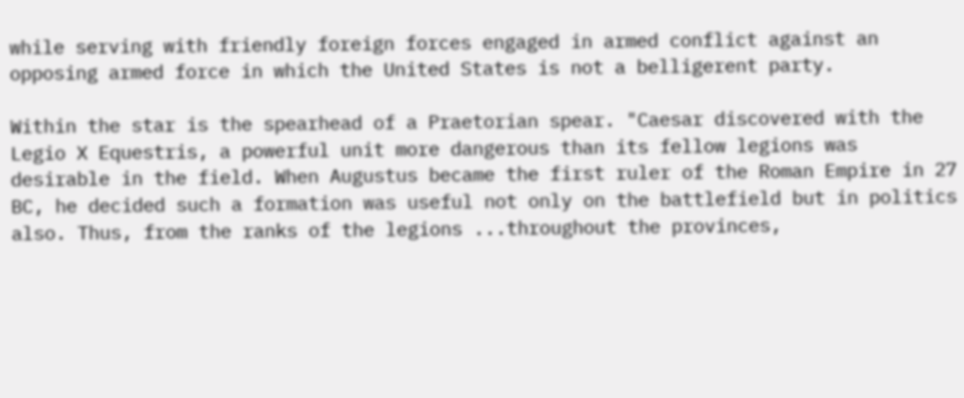while serving with friendly foreign forces engaged in armed conflict against an opposing armed force in which the United States is not a belligerent party.

Within the star is the spearhead of a Praetorian spear. "Caesar discovered with the Legio X Equestris, a powerful unit more dangerous than its fellow legions was desirable in the field. When Augustus became the first ruler of the Roman Empire in 27 BC, he decided such a formation was useful not only on the battlefield but in politics also. Thus, from the ranks of the legions ...throughout the provinces,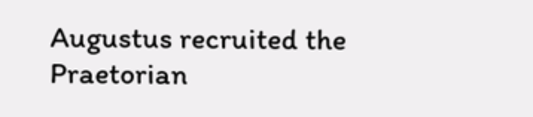Augustus recruited the Praetorian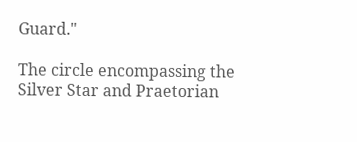Guard."

The circle encompassing the Silver Star and Praetorian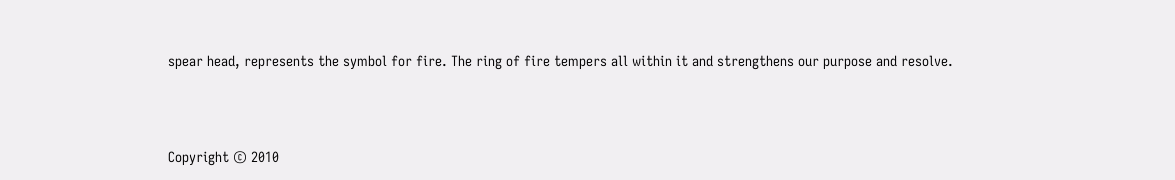spear head, represents the symbol for fire. The ring of fire tempers all within it and strengthens our purpose and resolve.



Copyright © 2010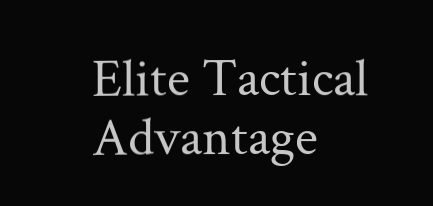Elite Tactical Advantage